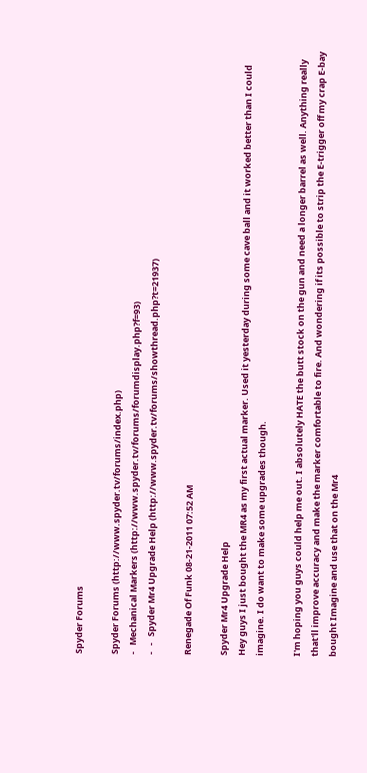Spyder Forums

Spyder Forums (http://www.spyder.tv/forums/index.php)
-   Mechanical Markers (http://www.spyder.tv/forums/forumdisplay.php?f=93)
-   -   Spyder Mr4 Upgrade Help (http://www.spyder.tv/forums/showthread.php?t=21937)

Renegade Of Funk 08-21-2011 07:52 AM

Spyder Mr4 Upgrade Help
Hey guys I just bought the MR4 as my first actual marker. Used it yesterday during some cave ball and it worked better than I could imagine. I do want to make some upgrades though.

I'm hoping you guys could help me out. I absolutely HATE the butt stock on the gun and need a longer barrel as well. Anything really that'll improve accuracy and make the marker comfortable to fire. And wondering if its possible to strip the E-trigger off my crap E-bay bought Imagine and use that on the Mr4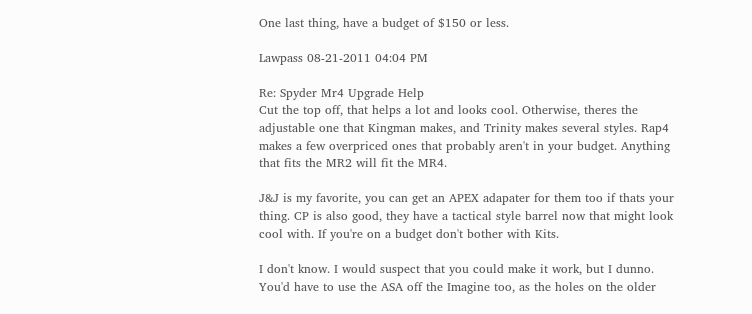One last thing, have a budget of $150 or less.

Lawpass 08-21-2011 04:04 PM

Re: Spyder Mr4 Upgrade Help
Cut the top off, that helps a lot and looks cool. Otherwise, theres the adjustable one that Kingman makes, and Trinity makes several styles. Rap4 makes a few overpriced ones that probably aren't in your budget. Anything that fits the MR2 will fit the MR4.

J&J is my favorite, you can get an APEX adapater for them too if thats your thing. CP is also good, they have a tactical style barrel now that might look cool with. If you're on a budget don't bother with Kits.

I don't know. I would suspect that you could make it work, but I dunno. You'd have to use the ASA off the Imagine too, as the holes on the older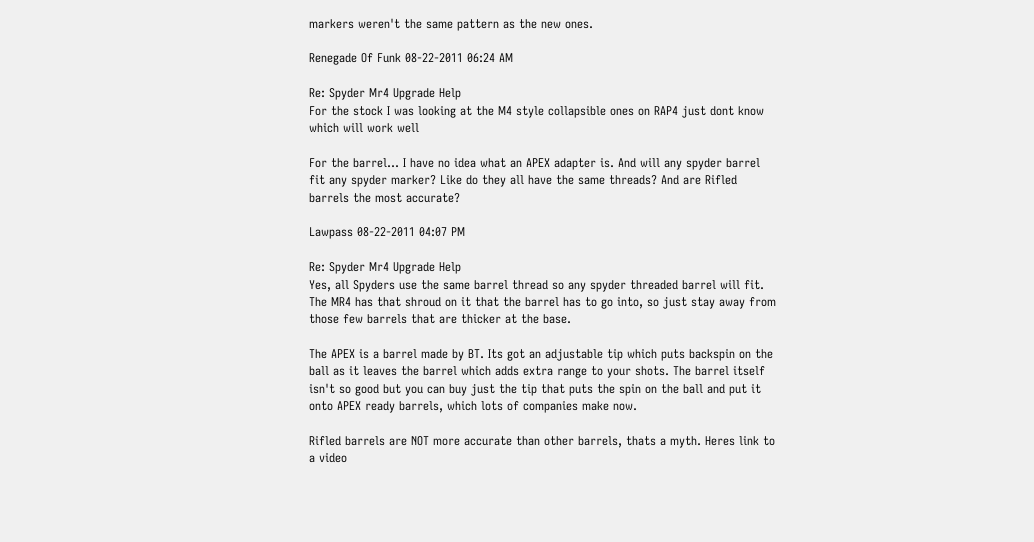markers weren't the same pattern as the new ones.

Renegade Of Funk 08-22-2011 06:24 AM

Re: Spyder Mr4 Upgrade Help
For the stock I was looking at the M4 style collapsible ones on RAP4 just dont know which will work well

For the barrel... I have no idea what an APEX adapter is. And will any spyder barrel fit any spyder marker? Like do they all have the same threads? And are Rifled barrels the most accurate?

Lawpass 08-22-2011 04:07 PM

Re: Spyder Mr4 Upgrade Help
Yes, all Spyders use the same barrel thread so any spyder threaded barrel will fit. The MR4 has that shroud on it that the barrel has to go into, so just stay away from those few barrels that are thicker at the base.

The APEX is a barrel made by BT. Its got an adjustable tip which puts backspin on the ball as it leaves the barrel which adds extra range to your shots. The barrel itself isn't so good but you can buy just the tip that puts the spin on the ball and put it onto APEX ready barrels, which lots of companies make now.

Rifled barrels are NOT more accurate than other barrels, thats a myth. Heres link to a video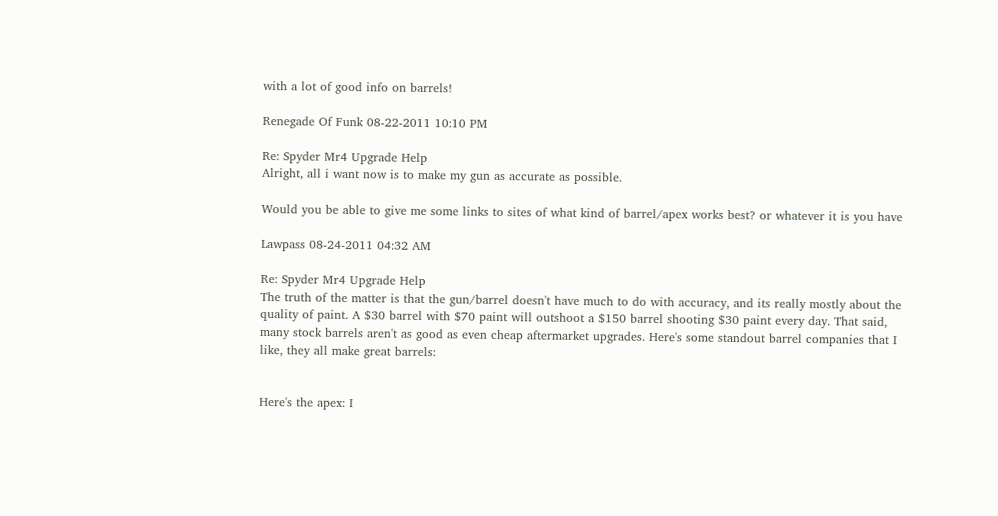with a lot of good info on barrels!

Renegade Of Funk 08-22-2011 10:10 PM

Re: Spyder Mr4 Upgrade Help
Alright, all i want now is to make my gun as accurate as possible.

Would you be able to give me some links to sites of what kind of barrel/apex works best? or whatever it is you have

Lawpass 08-24-2011 04:32 AM

Re: Spyder Mr4 Upgrade Help
The truth of the matter is that the gun/barrel doesn't have much to do with accuracy, and its really mostly about the quality of paint. A $30 barrel with $70 paint will outshoot a $150 barrel shooting $30 paint every day. That said, many stock barrels aren't as good as even cheap aftermarket upgrades. Here's some standout barrel companies that I like, they all make great barrels:


Here's the apex: I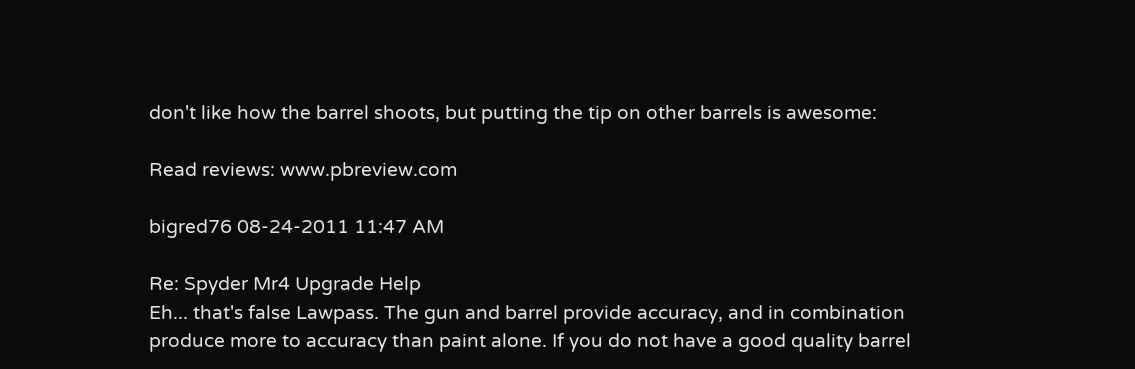don't like how the barrel shoots, but putting the tip on other barrels is awesome:

Read reviews: www.pbreview.com

bigred76 08-24-2011 11:47 AM

Re: Spyder Mr4 Upgrade Help
Eh... that's false Lawpass. The gun and barrel provide accuracy, and in combination produce more to accuracy than paint alone. If you do not have a good quality barrel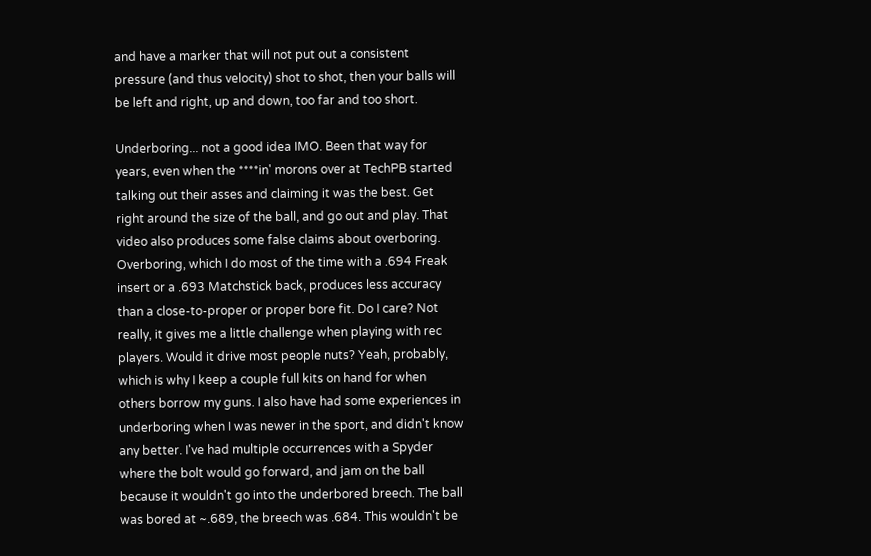and have a marker that will not put out a consistent pressure (and thus velocity) shot to shot, then your balls will be left and right, up and down, too far and too short.

Underboring... not a good idea IMO. Been that way for years, even when the ****in' morons over at TechPB started talking out their asses and claiming it was the best. Get right around the size of the ball, and go out and play. That video also produces some false claims about overboring. Overboring, which I do most of the time with a .694 Freak insert or a .693 Matchstick back, produces less accuracy than a close-to-proper or proper bore fit. Do I care? Not really, it gives me a little challenge when playing with rec players. Would it drive most people nuts? Yeah, probably, which is why I keep a couple full kits on hand for when others borrow my guns. I also have had some experiences in underboring when I was newer in the sport, and didn't know any better. I've had multiple occurrences with a Spyder where the bolt would go forward, and jam on the ball because it wouldn't go into the underbored breech. The ball was bored at ~.689, the breech was .684. This wouldn't be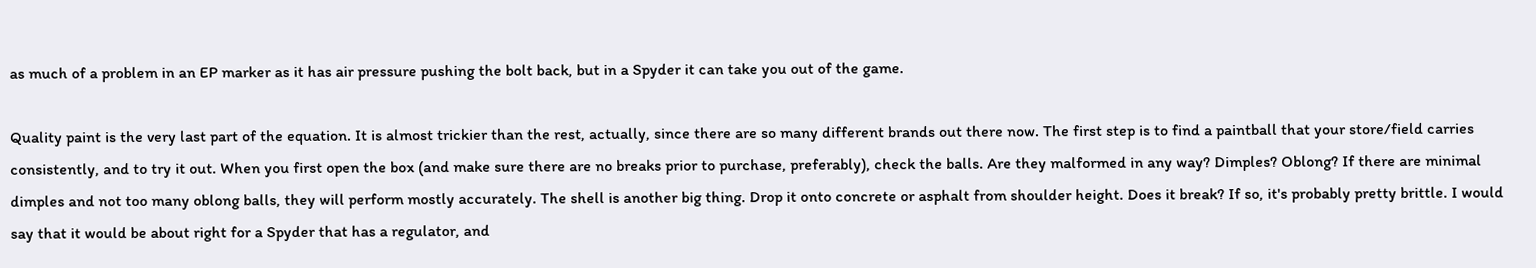as much of a problem in an EP marker as it has air pressure pushing the bolt back, but in a Spyder it can take you out of the game.

Quality paint is the very last part of the equation. It is almost trickier than the rest, actually, since there are so many different brands out there now. The first step is to find a paintball that your store/field carries consistently, and to try it out. When you first open the box (and make sure there are no breaks prior to purchase, preferably), check the balls. Are they malformed in any way? Dimples? Oblong? If there are minimal dimples and not too many oblong balls, they will perform mostly accurately. The shell is another big thing. Drop it onto concrete or asphalt from shoulder height. Does it break? If so, it's probably pretty brittle. I would say that it would be about right for a Spyder that has a regulator, and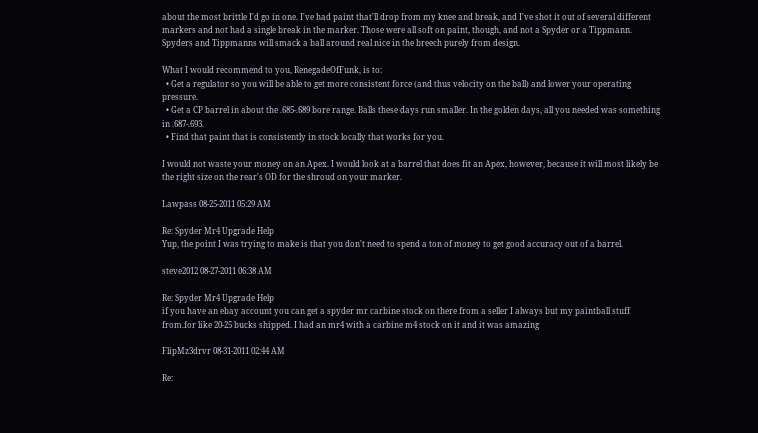about the most brittle I'd go in one. I've had paint that'll drop from my knee and break, and I've shot it out of several different markers and not had a single break in the marker. Those were all soft on paint, though, and not a Spyder or a Tippmann. Spyders and Tippmanns will smack a ball around real nice in the breech purely from design.

What I would recommend to you, RenegadeOfFunk, is to:
  • Get a regulator so you will be able to get more consistent force (and thus velocity on the ball) and lower your operating pressure.
  • Get a CP barrel in about the .685-.689 bore range. Balls these days run smaller. In the golden days, all you needed was something in .687-.693.
  • Find that paint that is consistently in stock locally that works for you.

I would not waste your money on an Apex. I would look at a barrel that does fit an Apex, however, because it will most likely be the right size on the rear's OD for the shroud on your marker.

Lawpass 08-25-2011 05:29 AM

Re: Spyder Mr4 Upgrade Help
Yup, the point I was trying to make is that you don't need to spend a ton of money to get good accuracy out of a barrel.

steve2012 08-27-2011 06:38 AM

Re: Spyder Mr4 Upgrade Help
if you have an ebay account you can get a spyder mr carbine stock on there from a seller I always but my paintball stuff from.for like 20-25 bucks shipped. I had an mr4 with a carbine m4 stock on it and it was amazing

FlipMz3drvr 08-31-2011 02:44 AM

Re: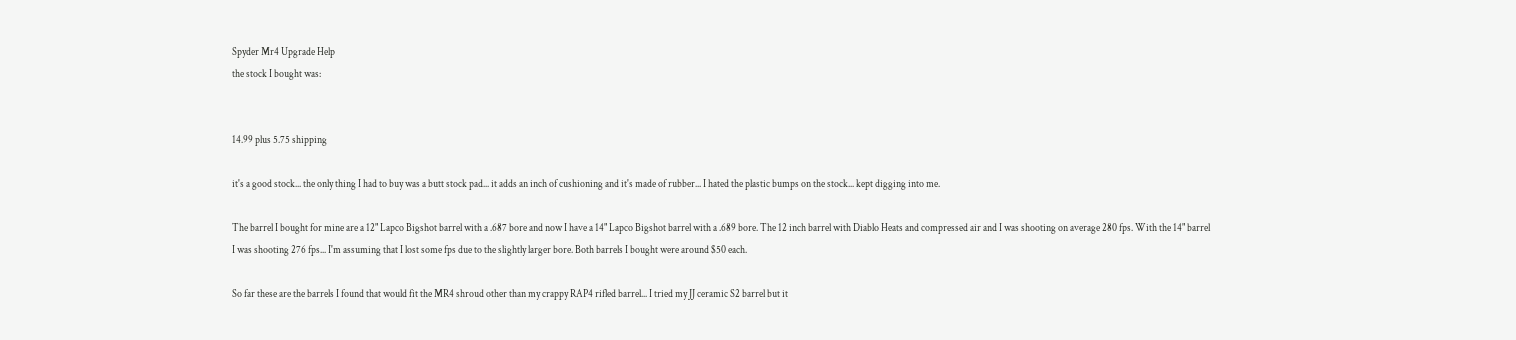Spyder Mr4 Upgrade Help
the stock I bought was:


14.99 plus 5.75 shipping

it's a good stock... the only thing I had to buy was a butt stock pad... it adds an inch of cushioning and it's made of rubber... I hated the plastic bumps on the stock... kept digging into me.

The barrel I bought for mine are a 12" Lapco Bigshot barrel with a .687 bore and now I have a 14" Lapco Bigshot barrel with a .689 bore. The 12 inch barrel with Diablo Heats and compressed air and I was shooting on average 280 fps. With the 14" barrel I was shooting 276 fps... I'm assuming that I lost some fps due to the slightly larger bore. Both barrels I bought were around $50 each.

So far these are the barrels I found that would fit the MR4 shroud other than my crappy RAP4 rifled barrel... I tried my JJ ceramic S2 barrel but it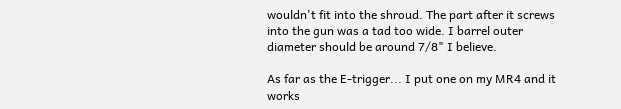wouldn't fit into the shroud. The part after it screws into the gun was a tad too wide. I barrel outer diameter should be around 7/8" I believe.

As far as the E-trigger... I put one on my MR4 and it works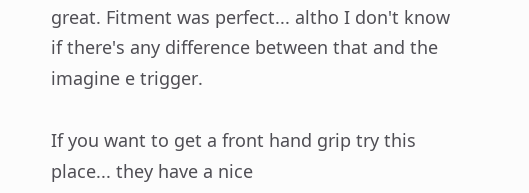great. Fitment was perfect... altho I don't know if there's any difference between that and the imagine e trigger.

If you want to get a front hand grip try this place... they have a nice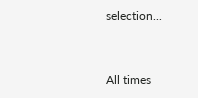selection...


All times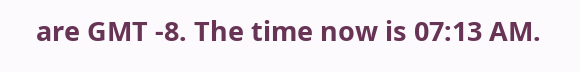are GMT -8. The time now is 07:13 AM.